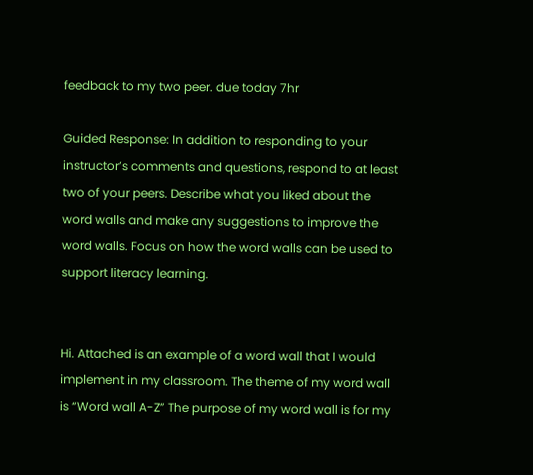feedback to my two peer. due today 7hr

Guided Response: In addition to responding to your instructor’s comments and questions, respond to at least two of your peers. Describe what you liked about the word walls and make any suggestions to improve the word walls. Focus on how the word walls can be used to support literacy learning.


Hi. Attached is an example of a word wall that I would implement in my classroom. The theme of my word wall is “Word wall A-Z” The purpose of my word wall is for my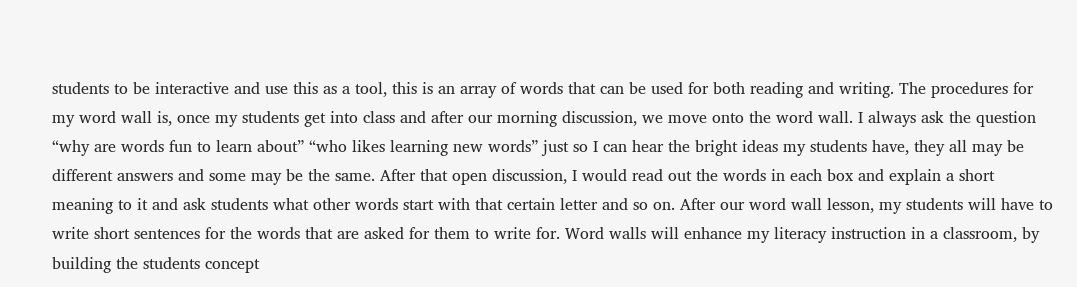students to be interactive and use this as a tool, this is an array of words that can be used for both reading and writing. The procedures for my word wall is, once my students get into class and after our morning discussion, we move onto the word wall. I always ask the question “why are words fun to learn about” “who likes learning new words” just so I can hear the bright ideas my students have, they all may be different answers and some may be the same. After that open discussion, I would read out the words in each box and explain a short meaning to it and ask students what other words start with that certain letter and so on. After our word wall lesson, my students will have to write short sentences for the words that are asked for them to write for. Word walls will enhance my literacy instruction in a classroom, by building the students concept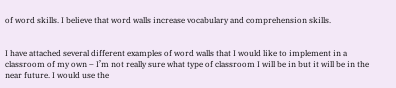of word skills. I believe that word walls increase vocabulary and comprehension skills.


I have attached several different examples of word walls that I would like to implement in a classroom of my own – I’m not really sure what type of classroom I will be in but it will be in the near future. I would use the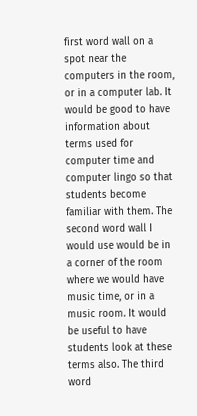first word wall on a spot near the computers in the room, or in a computer lab. It would be good to have information about terms used for computer time and computer lingo so that students become familiar with them. The second word wall I would use would be in a corner of the room where we would have music time, or in a music room. It would be useful to have students look at these terms also. The third word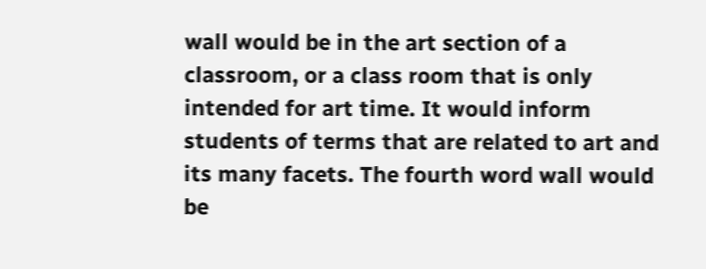wall would be in the art section of a classroom, or a class room that is only intended for art time. It would inform students of terms that are related to art and its many facets. The fourth word wall would be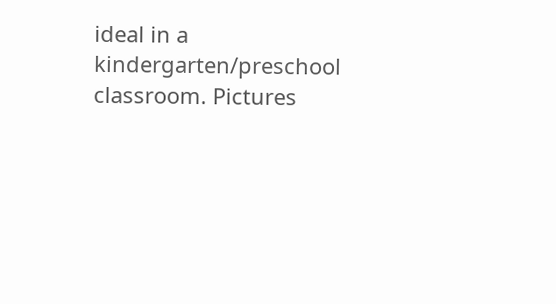ideal in a kindergarten/preschool classroom. Pictures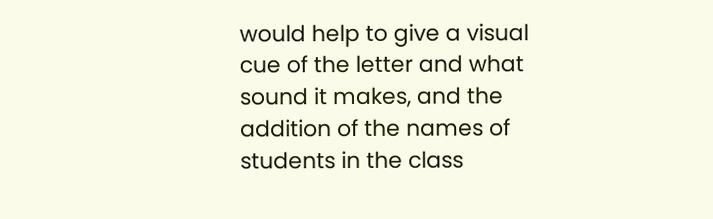would help to give a visual cue of the letter and what sound it makes, and the addition of the names of students in the class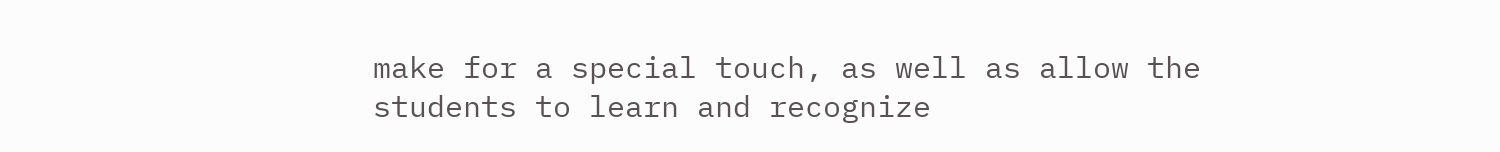make for a special touch, as well as allow the students to learn and recognize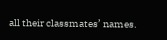all their classmates’ names.